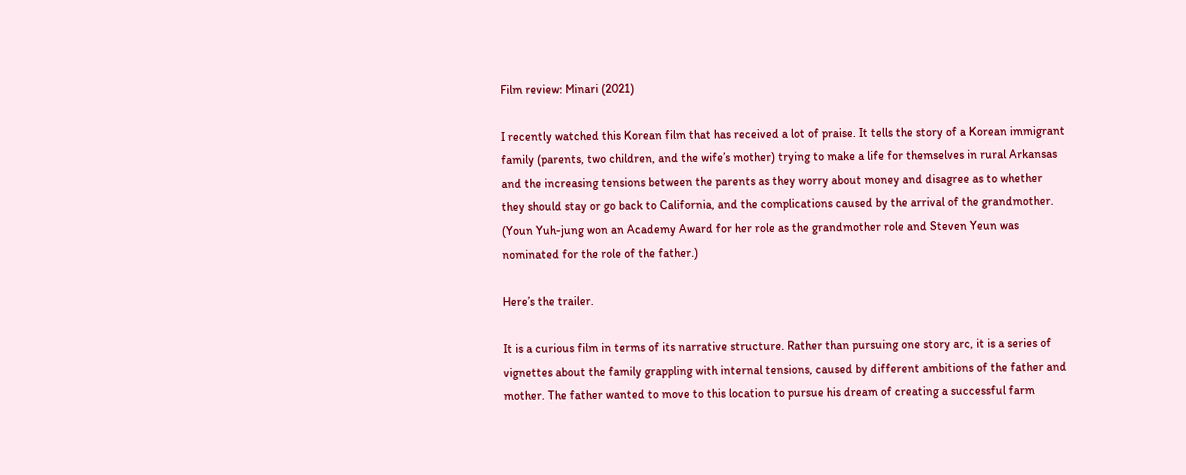Film review: Minari (2021)

I recently watched this Korean film that has received a lot of praise. It tells the story of a Korean immigrant family (parents, two children, and the wife’s mother) trying to make a life for themselves in rural Arkansas and the increasing tensions between the parents as they worry about money and disagree as to whether they should stay or go back to California, and the complications caused by the arrival of the grandmother. (Youn Yuh-jung won an Academy Award for her role as the grandmother role and Steven Yeun was nominated for the role of the father.)

Here’s the trailer.

It is a curious film in terms of its narrative structure. Rather than pursuing one story arc, it is a series of vignettes about the family grappling with internal tensions, caused by different ambitions of the father and mother. The father wanted to move to this location to pursue his dream of creating a successful farm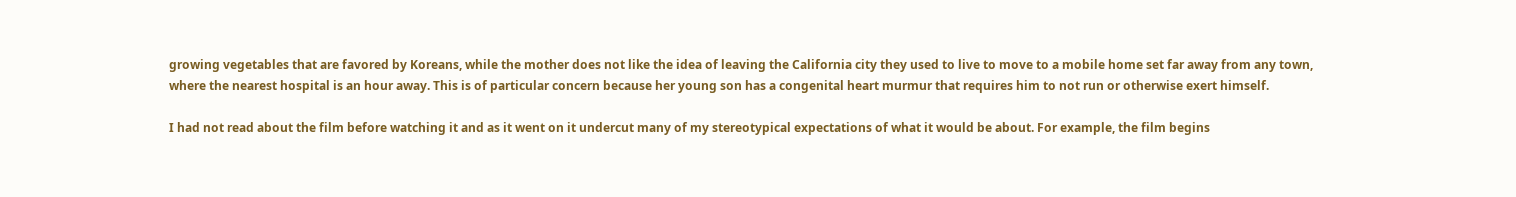growing vegetables that are favored by Koreans, while the mother does not like the idea of leaving the California city they used to live to move to a mobile home set far away from any town, where the nearest hospital is an hour away. This is of particular concern because her young son has a congenital heart murmur that requires him to not run or otherwise exert himself.

I had not read about the film before watching it and as it went on it undercut many of my stereotypical expectations of what it would be about. For example, the film begins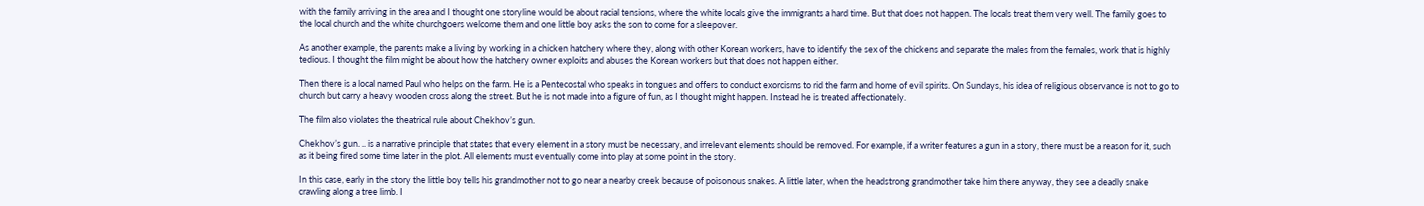with the family arriving in the area and I thought one storyline would be about racial tensions, where the white locals give the immigrants a hard time. But that does not happen. The locals treat them very well. The family goes to the local church and the white churchgoers welcome them and one little boy asks the son to come for a sleepover.

As another example, the parents make a living by working in a chicken hatchery where they, along with other Korean workers, have to identify the sex of the chickens and separate the males from the females, work that is highly tedious. I thought the film might be about how the hatchery owner exploits and abuses the Korean workers but that does not happen either.

Then there is a local named Paul who helps on the farm. He is a Pentecostal who speaks in tongues and offers to conduct exorcisms to rid the farm and home of evil spirits. On Sundays, his idea of religious observance is not to go to church but carry a heavy wooden cross along the street. But he is not made into a figure of fun, as I thought might happen. Instead he is treated affectionately.

The film also violates the theatrical rule about Chekhov’s gun.

Chekhov’s gun. .. is a narrative principle that states that every element in a story must be necessary, and irrelevant elements should be removed. For example, if a writer features a gun in a story, there must be a reason for it, such as it being fired some time later in the plot. All elements must eventually come into play at some point in the story.

In this case, early in the story the little boy tells his grandmother not to go near a nearby creek because of poisonous snakes. A little later, when the headstrong grandmother take him there anyway, they see a deadly snake crawling along a tree limb. I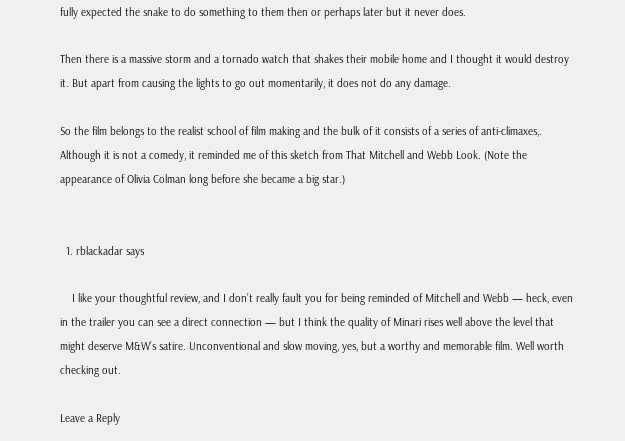fully expected the snake to do something to them then or perhaps later but it never does.

Then there is a massive storm and a tornado watch that shakes their mobile home and I thought it would destroy it. But apart from causing the lights to go out momentarily, it does not do any damage.

So the film belongs to the realist school of film making and the bulk of it consists of a series of anti-climaxes,. Although it is not a comedy, it reminded me of this sketch from That Mitchell and Webb Look. (Note the appearance of Olivia Colman long before she became a big star.)


  1. rblackadar says

    I like your thoughtful review, and I don’t really fault you for being reminded of Mitchell and Webb — heck, even in the trailer you can see a direct connection — but I think the quality of Minari rises well above the level that might deserve M&W’s satire. Unconventional and slow moving, yes, but a worthy and memorable film. Well worth checking out.

Leave a Reply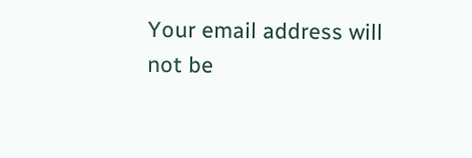Your email address will not be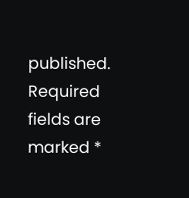published. Required fields are marked *